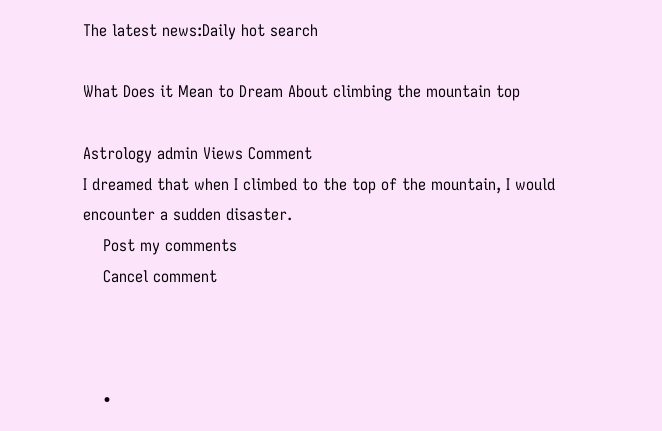The latest news:Daily hot search

What Does it Mean to Dream About climbing the mountain top

Astrology admin Views Comment
I dreamed that when I climbed to the top of the mountain, I would encounter a sudden disaster.
    Post my comments
    Cancel comment



    •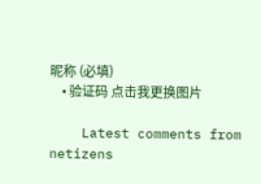昵称 (必填)
    • 验证码 点击我更换图片

    Latest comments from netizens